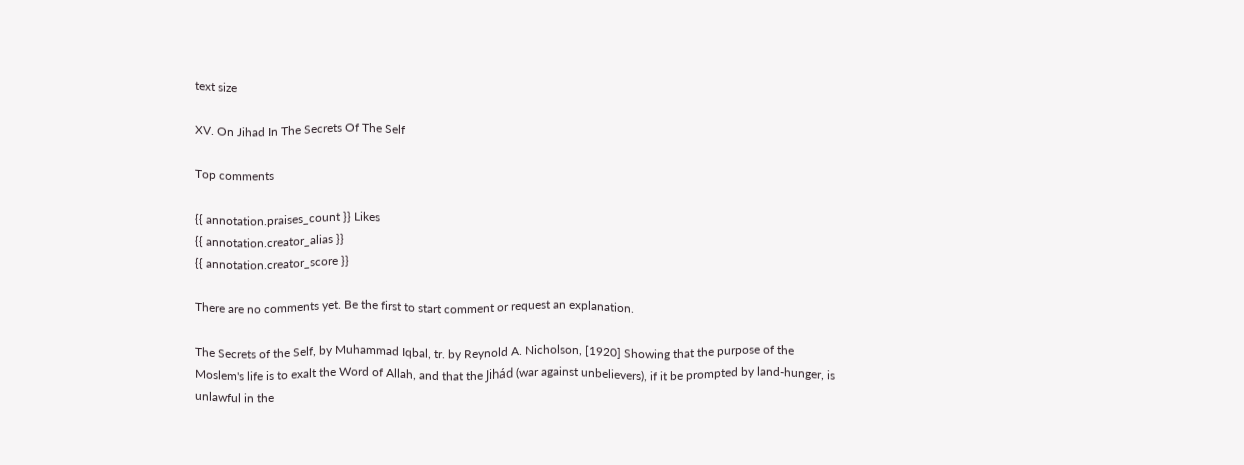text size

XV. On Jihad In The Secrets Of The Self

Top comments

{{ annotation.praises_count }} Likes
{{ annotation.creator_alias }}
{{ annotation.creator_score }}

There are no comments yet. Be the first to start comment or request an explanation.

The Secrets of the Self, by Muhammad Iqbal, tr. by Reynold A. Nicholson, [1920] Showing that the purpose of the Moslem's life is to exalt the Word of Allah, and that the Jihád (war against unbelievers), if it be prompted by land-hunger, is unlawful in the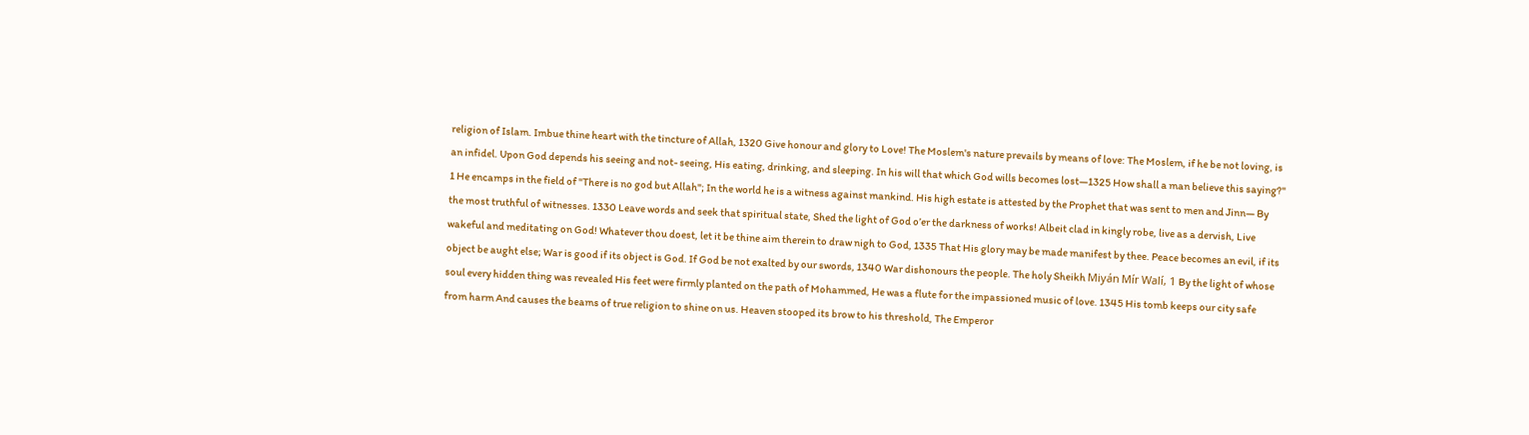religion of Islam. Imbue thine heart with the tincture of Allah, 1320 Give honour and glory to Love! The Moslem's nature prevails by means of love: The Moslem, if he be not loving, is an infidel. Upon God depends his seeing and not- seeing, His eating, drinking, and sleeping. In his will that which God wills becomes lost—1325 How shall a man believe this saying?" 1 He encamps in the field of "There is no god but Allah"; In the world he is a witness against mankind. His high estate is attested by the Prophet that was sent to men and Jinn— By the most truthful of witnesses. 1330 Leave words and seek that spiritual state, Shed the light of God o’er the darkness of works! Albeit clad in kingly robe, live as a dervish, Live wakeful and meditating on God! Whatever thou doest, let it be thine aim therein to draw nigh to God, 1335 That His glory may be made manifest by thee. Peace becomes an evil, if its object be aught else; War is good if its object is God. If God be not exalted by our swords, 1340 War dishonours the people. The holy Sheikh Miyán Mír Walí, 1 By the light of whose soul every hidden thing was revealed His feet were firmly planted on the path of Mohammed, He was a flute for the impassioned music of love. 1345 His tomb keeps our city safe from harm And causes the beams of true religion to shine on us. Heaven stooped its brow to his threshold, The Emperor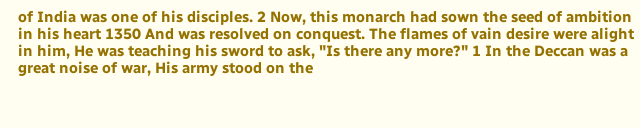of India was one of his disciples. 2 Now, this monarch had sown the seed of ambition in his heart 1350 And was resolved on conquest. The flames of vain desire were alight in him, He was teaching his sword to ask, "Is there any more?" 1 In the Deccan was a great noise of war, His army stood on the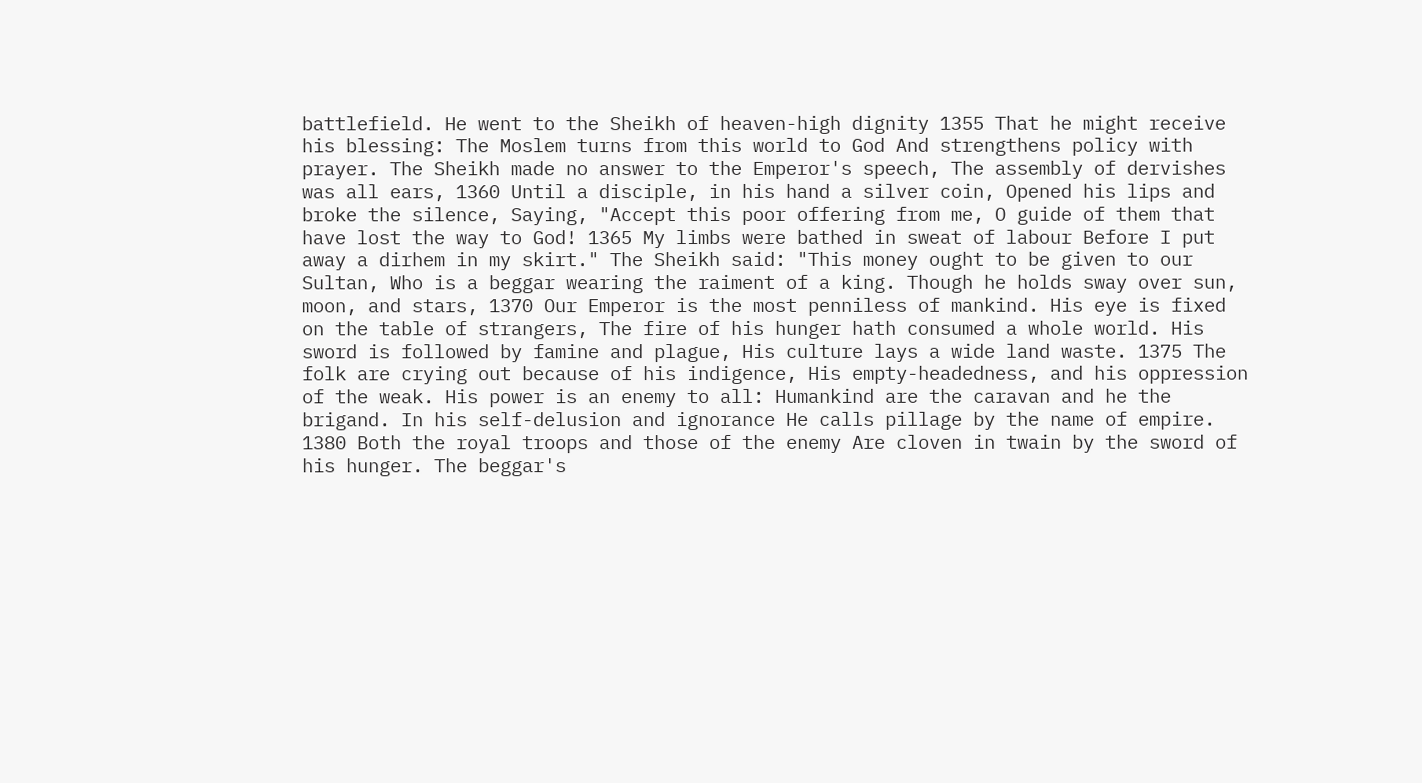battlefield. He went to the Sheikh of heaven-high dignity 1355 That he might receive his blessing: The Moslem turns from this world to God And strengthens policy with prayer. The Sheikh made no answer to the Emperor's speech, The assembly of dervishes was all ears, 1360 Until a disciple, in his hand a silver coin, Opened his lips and broke the silence, Saying, "Accept this poor offering from me, O guide of them that have lost the way to God! 1365 My limbs were bathed in sweat of labour Before I put away a dirhem in my skirt." The Sheikh said: "This money ought to be given to our Sultan, Who is a beggar wearing the raiment of a king. Though he holds sway over sun, moon, and stars, 1370 Our Emperor is the most penniless of mankind. His eye is fixed on the table of strangers, The fire of his hunger hath consumed a whole world. His sword is followed by famine and plague, His culture lays a wide land waste. 1375 The folk are crying out because of his indigence, His empty-headedness, and his oppression of the weak. His power is an enemy to all: Humankind are the caravan and he the brigand. In his self-delusion and ignorance He calls pillage by the name of empire. 1380 Both the royal troops and those of the enemy Are cloven in twain by the sword of his hunger. The beggar's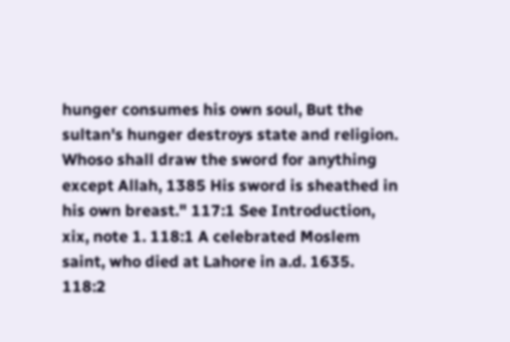hunger consumes his own soul, But the sultan's hunger destroys state and religion. Whoso shall draw the sword for anything except Allah, 1385 His sword is sheathed in his own breast." 117:1 See Introduction, xix, note 1. 118:1 A celebrated Moslem saint, who died at Lahore in a.d. 1635. 118:2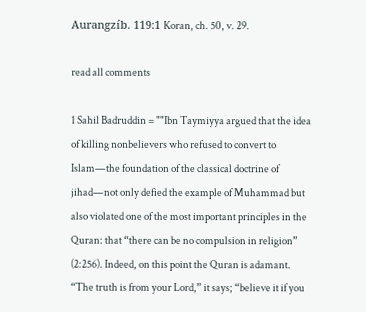Aurangzíb. 119:1 Koran, ch. 50, v. 29.

read all comments

1 Sahil Badruddin = ""Ibn Taymiyya argued that the idea of killing nonbelievers who refused to convert to Islam—the foundation of the classical doctrine of jihad—not only defied the example of Muhammad but also violated one of the most important principles in the Quran: that “there can be no compulsion in religion” (2:256). Indeed, on this point the Quran is adamant. “The truth is from your Lord,” it says; “believe it if you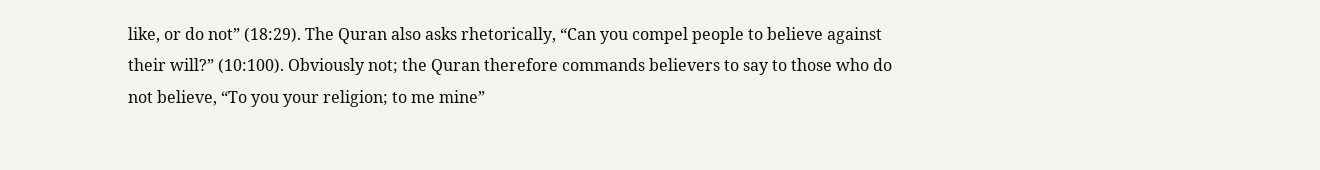like, or do not” (18:29). The Quran also asks rhetorically, “Can you compel people to believe against their will?” (10:100). Obviously not; the Quran therefore commands believers to say to those who do not believe, “To you your religion; to me mine”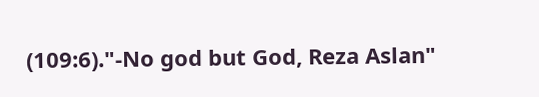(109:6)."-No god but God, Reza Aslan"